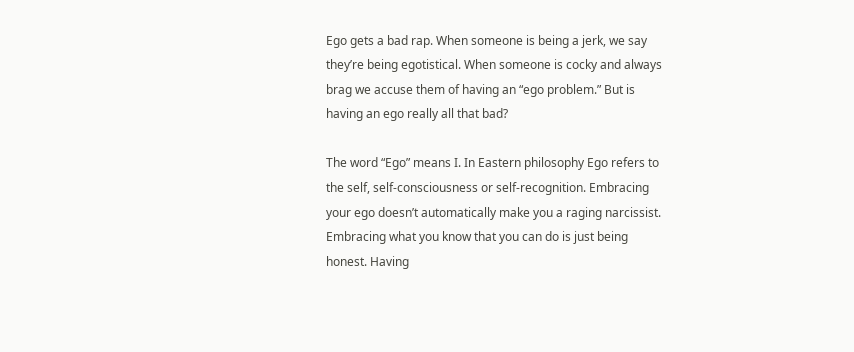Ego gets a bad rap. When someone is being a jerk, we say they’re being egotistical. When someone is cocky and always brag we accuse them of having an “ego problem.” But is having an ego really all that bad?

The word “Ego” means I. In Eastern philosophy Ego refers to the self, self-consciousness or self-recognition. Embracing your ego doesn’t automatically make you a raging narcissist. Embracing what you know that you can do is just being honest. Having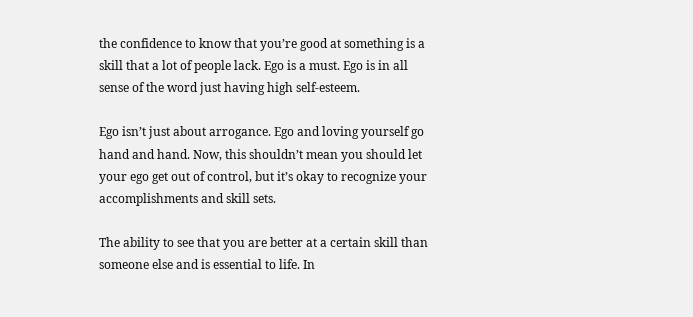the confidence to know that you’re good at something is a skill that a lot of people lack. Ego is a must. Ego is in all sense of the word just having high self-esteem.

Ego isn’t just about arrogance. Ego and loving yourself go hand and hand. Now, this shouldn’t mean you should let your ego get out of control, but it’s okay to recognize your accomplishments and skill sets.

The ability to see that you are better at a certain skill than someone else and is essential to life. In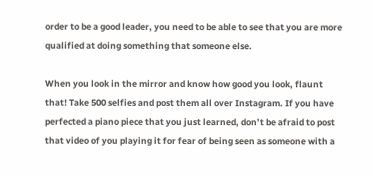order to be a good leader, you need to be able to see that you are more qualified at doing something that someone else.

When you look in the mirror and know how good you look, flaunt that! Take 500 selfies and post them all over Instagram. If you have perfected a piano piece that you just learned, don’t be afraid to post that video of you playing it for fear of being seen as someone with a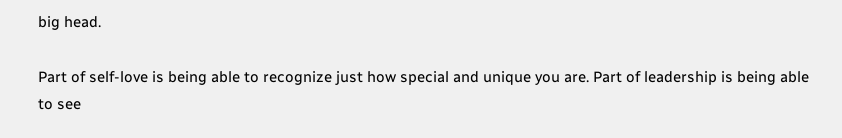big head.

Part of self-love is being able to recognize just how special and unique you are. Part of leadership is being able to see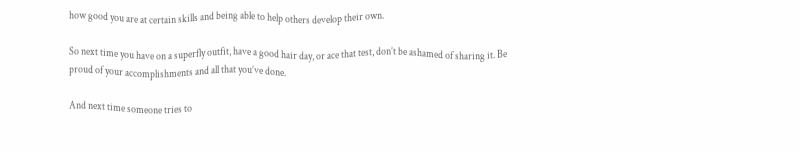how good you are at certain skills and being able to help others develop their own.

So next time you have on a superfly outfit, have a good hair day, or ace that test, don’t be ashamed of sharing it. Be proud of your accomplishments and all that you’ve done.

And next time someone tries to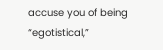accuse you of being “egotistical,”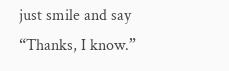just smile and say “Thanks, I know.”